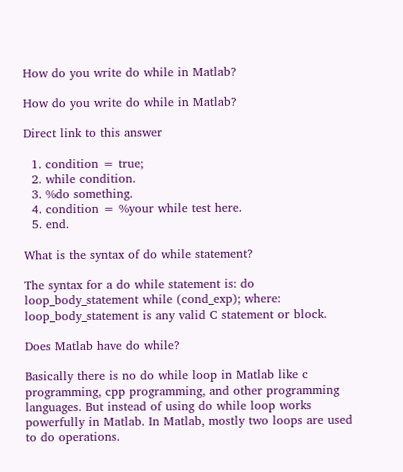How do you write do while in Matlab?

How do you write do while in Matlab?

Direct link to this answer

  1. condition = true;
  2. while condition.
  3. %do something.
  4. condition = %your while test here.
  5. end.

What is the syntax of do while statement?

The syntax for a do while statement is: do loop_body_statement while (cond_exp); where: loop_body_statement is any valid C statement or block.

Does Matlab have do while?

Basically there is no do while loop in Matlab like c programming, cpp programming, and other programming languages. But instead of using do while loop works powerfully in Matlab. In Matlab, mostly two loops are used to do operations.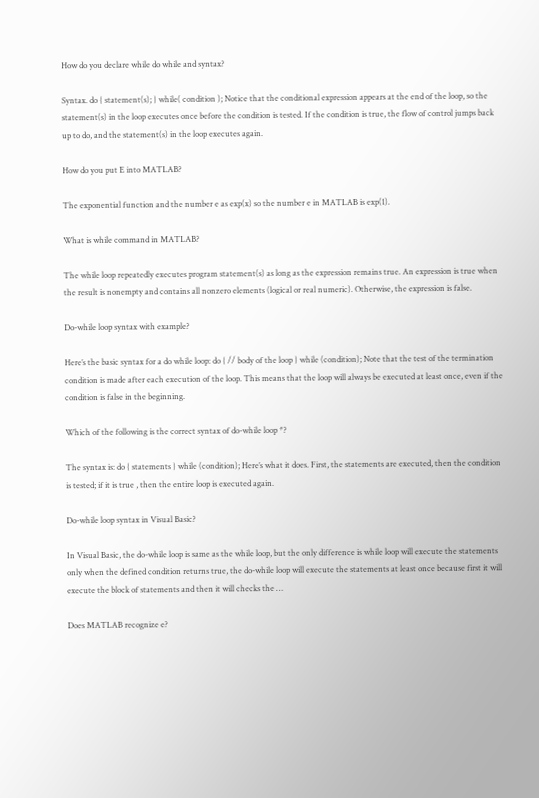How do you declare while do while and syntax?

Syntax. do { statement(s); } while( condition ); Notice that the conditional expression appears at the end of the loop, so the statement(s) in the loop executes once before the condition is tested. If the condition is true, the flow of control jumps back up to do, and the statement(s) in the loop executes again.

How do you put E into MATLAB?

The exponential function and the number e as exp(x) so the number e in MATLAB is exp(1).

What is while command in MATLAB?

The while loop repeatedly executes program statement(s) as long as the expression remains true. An expression is true when the result is nonempty and contains all nonzero elements (logical or real numeric). Otherwise, the expression is false.

Do-while loop syntax with example?

Here’s the basic syntax for a do while loop: do { // body of the loop } while (condition); Note that the test of the termination condition is made after each execution of the loop. This means that the loop will always be executed at least once, even if the condition is false in the beginning.

Which of the following is the correct syntax of do-while loop *?

The syntax is: do { statements } while (condition); Here’s what it does. First, the statements are executed, then the condition is tested; if it is true , then the entire loop is executed again.

Do-while loop syntax in Visual Basic?

In Visual Basic, the do-while loop is same as the while loop, but the only difference is while loop will execute the statements only when the defined condition returns true, the do-while loop will execute the statements at least once because first it will execute the block of statements and then it will checks the …

Does MATLAB recognize e?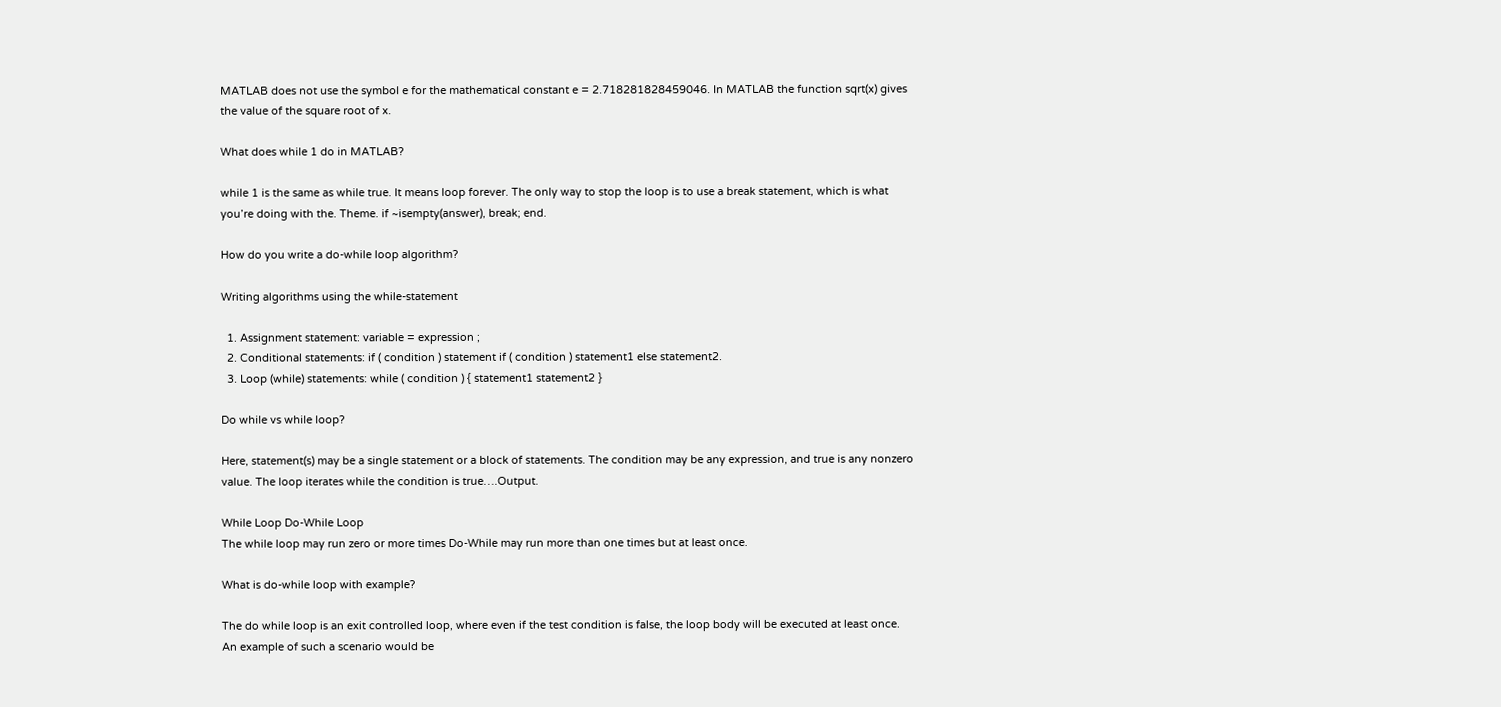MATLAB does not use the symbol e for the mathematical constant e = 2.718281828459046. In MATLAB the function sqrt(x) gives the value of the square root of x.

What does while 1 do in MATLAB?

while 1 is the same as while true. It means loop forever. The only way to stop the loop is to use a break statement, which is what you’re doing with the. Theme. if ~isempty(answer), break; end.

How do you write a do-while loop algorithm?

Writing algorithms using the while-statement

  1. Assignment statement: variable = expression ;
  2. Conditional statements: if ( condition ) statement if ( condition ) statement1 else statement2.
  3. Loop (while) statements: while ( condition ) { statement1 statement2 }

Do while vs while loop?

Here, statement(s) may be a single statement or a block of statements. The condition may be any expression, and true is any nonzero value. The loop iterates while the condition is true….Output.

While Loop Do-While Loop
The while loop may run zero or more times Do-While may run more than one times but at least once.

What is do-while loop with example?

The do while loop is an exit controlled loop, where even if the test condition is false, the loop body will be executed at least once. An example of such a scenario would be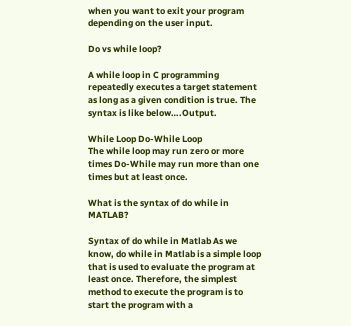when you want to exit your program depending on the user input.

Do vs while loop?

A while loop in C programming repeatedly executes a target statement as long as a given condition is true. The syntax is like below….Output.

While Loop Do-While Loop
The while loop may run zero or more times Do-While may run more than one times but at least once.

What is the syntax of do while in MATLAB?

Syntax of do while in Matlab As we know, do while in Matlab is a simple loop that is used to evaluate the program at least once. Therefore, the simplest method to execute the program is to start the program with a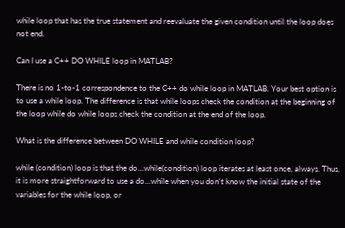while loop that has the true statement and reevaluate the given condition until the loop does not end.

Can I use a C++ DO WHILE loop in MATLAB?

There is no 1-to-1 correspondence to the C++ do while loop in MATLAB. Your best option is to use a while loop. The difference is that while loops check the condition at the beginning of the loop while do while loops check the condition at the end of the loop.

What is the difference between DO WHILE and while condition loop?

while (condition) loop is that the do…while(condition) loop iterates at least once, always. Thus, it is more straightforward to use a do…while when you don’t know the initial state of the variables for the while loop, or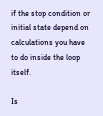if the stop condition or initial state depend on calculations you have to do inside the loop itself.

Is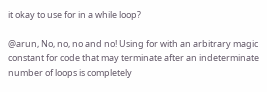it okay to use for in a while loop?

@arun, No, no, no and no! Using for with an arbitrary magic constant for code that may terminate after an indeterminate number of loops is completely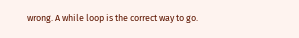wrong. A while loop is the correct way to go.